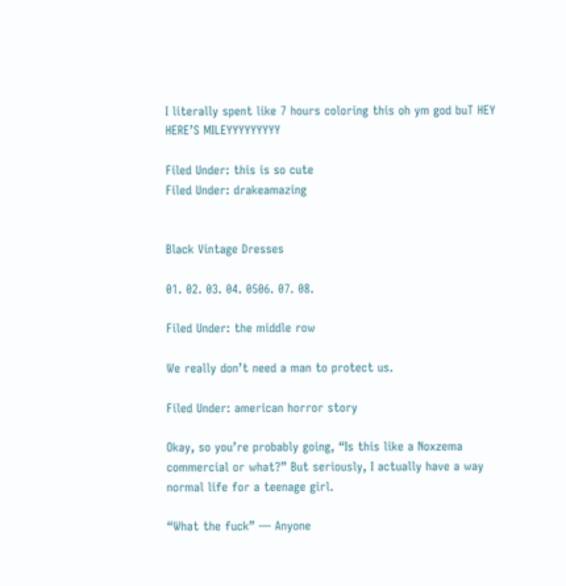I literally spent like 7 hours coloring this oh ym god buT HEY HERE’S MILEYYYYYYYYY

Filed Under: this is so cute
Filed Under: drakeamazing


Black Vintage Dresses

01. 02. 03. 04. 0506. 07. 08.

Filed Under: the middle row

We really don’t need a man to protect us.

Filed Under: american horror story

Okay, so you’re probably going, “Is this like a Noxzema commercial or what?” But seriously, I actually have a way normal life for a teenage girl.

“What the fuck” — Anyone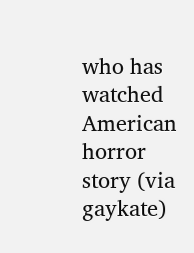who has watched American horror story (via gaykate)